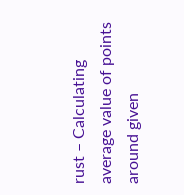rust – Calculating average value of points around given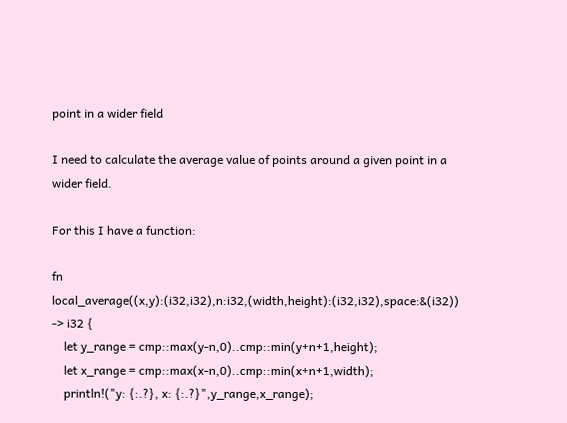point in a wider field

I need to calculate the average value of points around a given point in a wider field.

For this I have a function:

fn local_average((x,y):(i32,i32),n:i32,(width,height):(i32,i32),space:&(i32)) -> i32 {
    let y_range = cmp::max(y-n,0)..cmp::min(y+n+1,height);
    let x_range = cmp::max(x-n,0)..cmp::min(x+n+1,width);
    println!("y: {:.?}, x: {:.?}",y_range,x_range);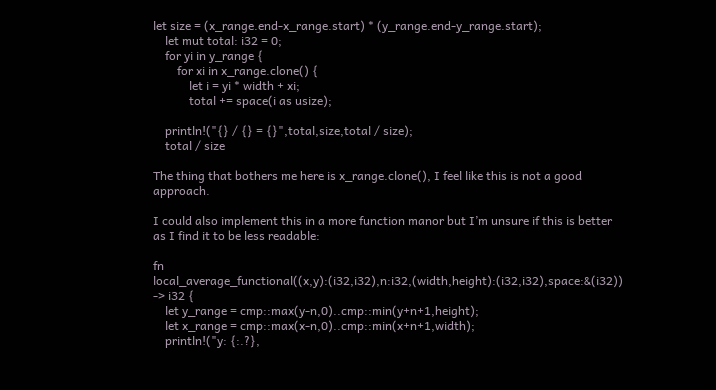let size = (x_range.end-x_range.start) * (y_range.end-y_range.start);
    let mut total: i32 = 0;
    for yi in y_range {
        for xi in x_range.clone() {
            let i = yi * width + xi;
            total += space(i as usize);

    println!("{} / {} = {}",total,size,total / size);
    total / size

The thing that bothers me here is x_range.clone(), I feel like this is not a good approach.

I could also implement this in a more function manor but I’m unsure if this is better as I find it to be less readable:

fn local_average_functional((x,y):(i32,i32),n:i32,(width,height):(i32,i32),space:&(i32)) -> i32 {
    let y_range = cmp::max(y-n,0)..cmp::min(y+n+1,height);
    let x_range = cmp::max(x-n,0)..cmp::min(x+n+1,width);
    println!("y: {:.?},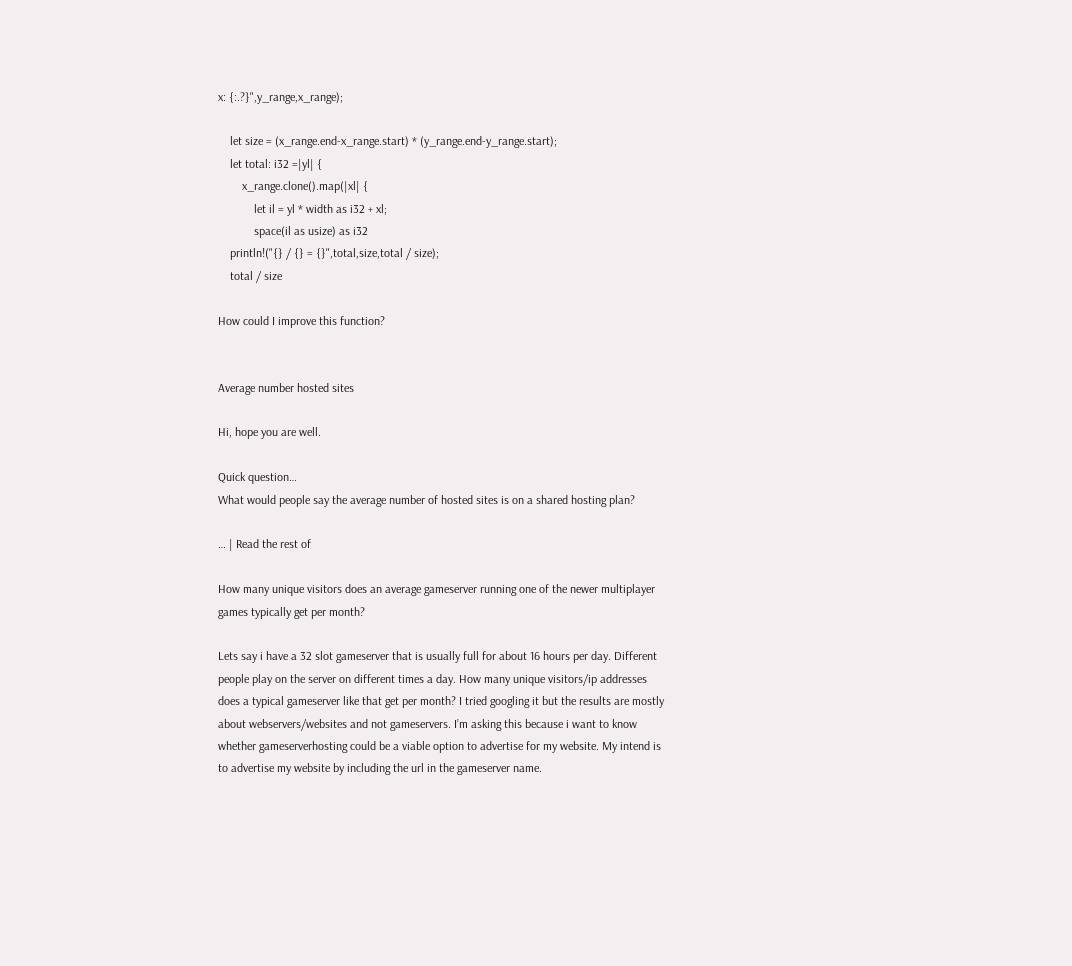x: {:.?}",y_range,x_range);

    let size = (x_range.end-x_range.start) * (y_range.end-y_range.start);
    let total: i32 =|yl| {
        x_range.clone().map(|xl| {
            let il = yl * width as i32 + xl;
            space(il as usize) as i32
    println!("{} / {} = {}",total,size,total / size);
    total / size

How could I improve this function?


Average number hosted sites

Hi, hope you are well.

Quick question…
What would people say the average number of hosted sites is on a shared hosting plan?

… | Read the rest of

How many unique visitors does an average gameserver running one of the newer multiplayer games typically get per month?

Lets say i have a 32 slot gameserver that is usually full for about 16 hours per day. Different people play on the server on different times a day. How many unique visitors/ip addresses does a typical gameserver like that get per month? I tried googling it but the results are mostly about webservers/websites and not gameservers. I’m asking this because i want to know whether gameserverhosting could be a viable option to advertise for my website. My intend is to advertise my website by including the url in the gameserver name.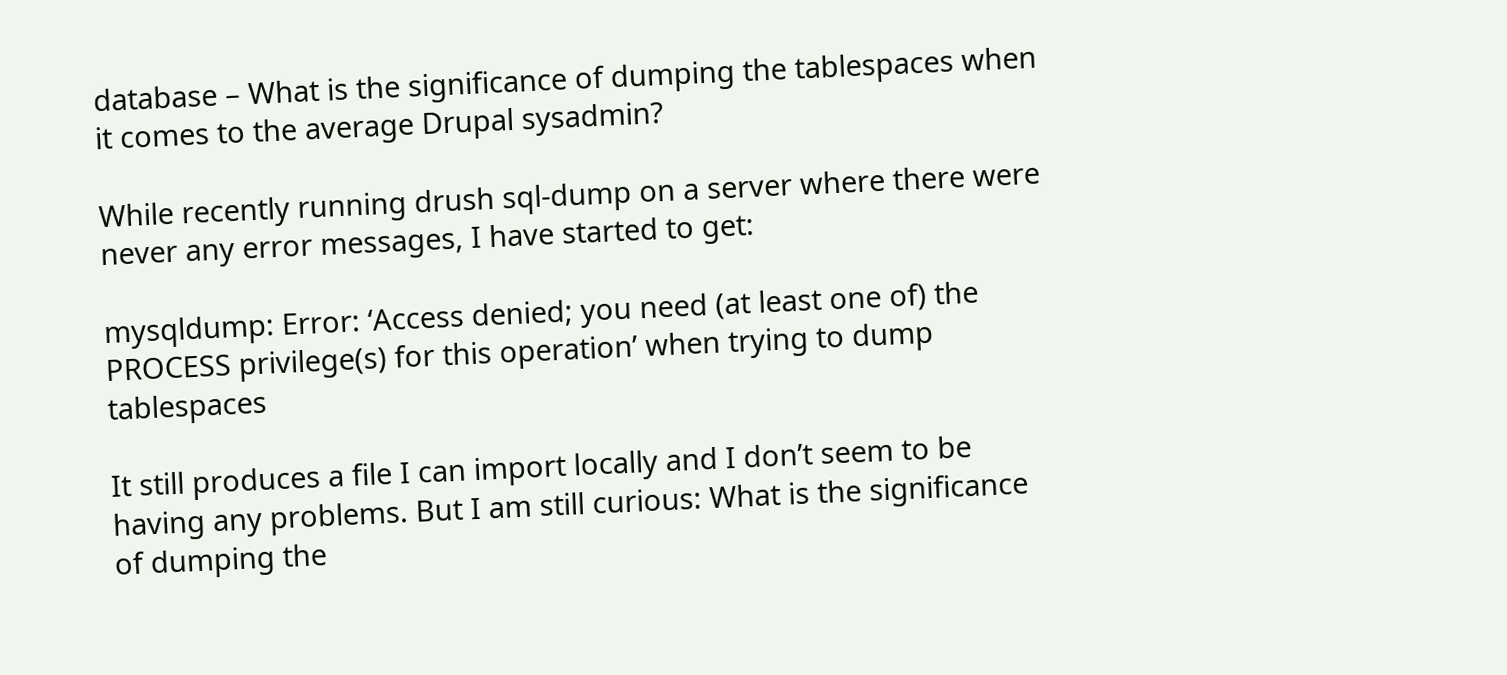database – What is the significance of dumping the tablespaces when it comes to the average Drupal sysadmin?

While recently running drush sql-dump on a server where there were never any error messages, I have started to get:

mysqldump: Error: ‘Access denied; you need (at least one of) the PROCESS privilege(s) for this operation’ when trying to dump tablespaces

It still produces a file I can import locally and I don’t seem to be having any problems. But I am still curious: What is the significance of dumping the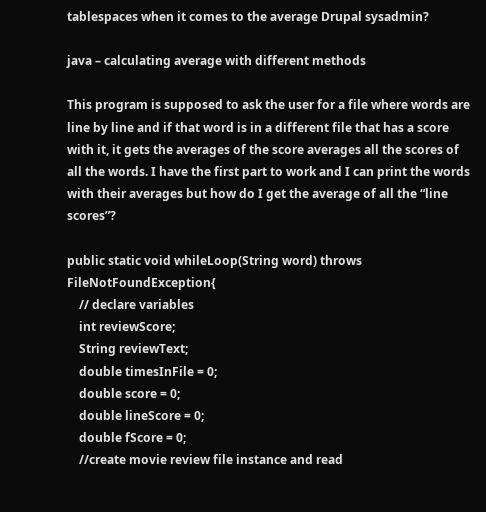tablespaces when it comes to the average Drupal sysadmin?

java – calculating average with different methods

This program is supposed to ask the user for a file where words are line by line and if that word is in a different file that has a score with it, it gets the averages of the score averages all the scores of all the words. I have the first part to work and I can print the words with their averages but how do I get the average of all the “line scores”?

public static void whileLoop(String word) throws FileNotFoundException{
    // declare variables
    int reviewScore;
    String reviewText;
    double timesInFile = 0;
    double score = 0;
    double lineScore = 0;
    double fScore = 0;
    //create movie review file instance and read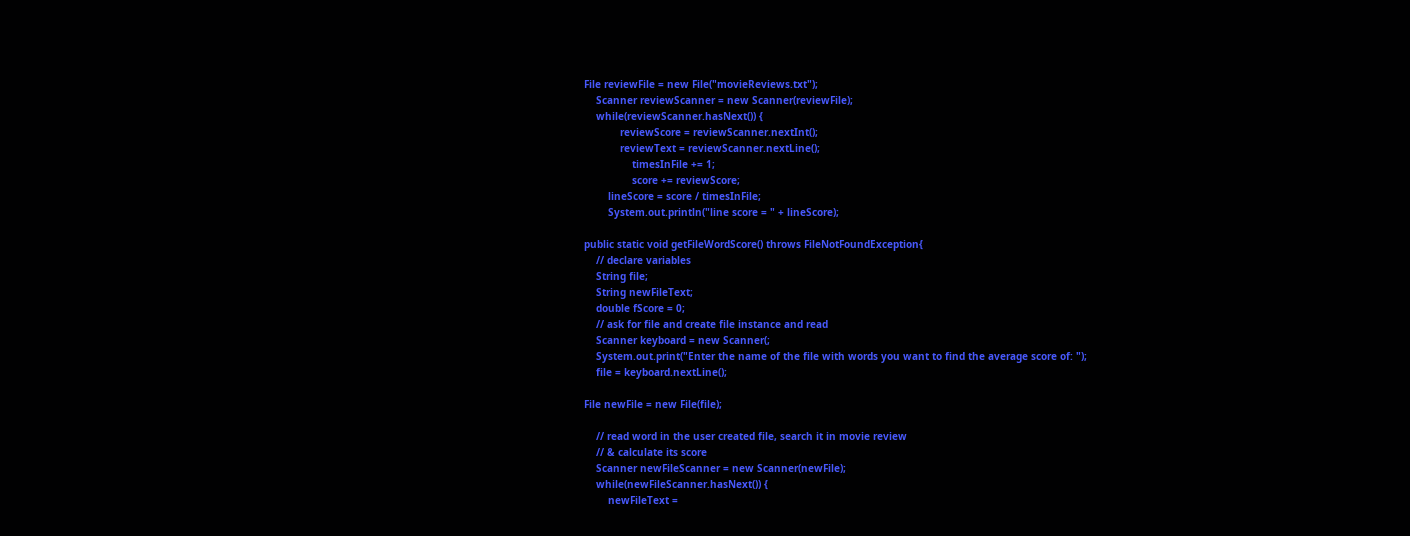File reviewFile = new File("movieReviews.txt");
    Scanner reviewScanner = new Scanner(reviewFile);
    while(reviewScanner.hasNext()) {
            reviewScore = reviewScanner.nextInt();
            reviewText = reviewScanner.nextLine();
                timesInFile += 1;
                score += reviewScore;
        lineScore = score / timesInFile;
        System.out.println("line score = " + lineScore);

public static void getFileWordScore() throws FileNotFoundException{
    // declare variables
    String file;
    String newFileText;
    double fScore = 0;
    // ask for file and create file instance and read
    Scanner keyboard = new Scanner(;
    System.out.print("Enter the name of the file with words you want to find the average score of: ");
    file = keyboard.nextLine();

File newFile = new File(file);

    // read word in the user created file, search it in movie review
    // & calculate its score
    Scanner newFileScanner = new Scanner(newFile);
    while(newFileScanner.hasNext()) {
        newFileText =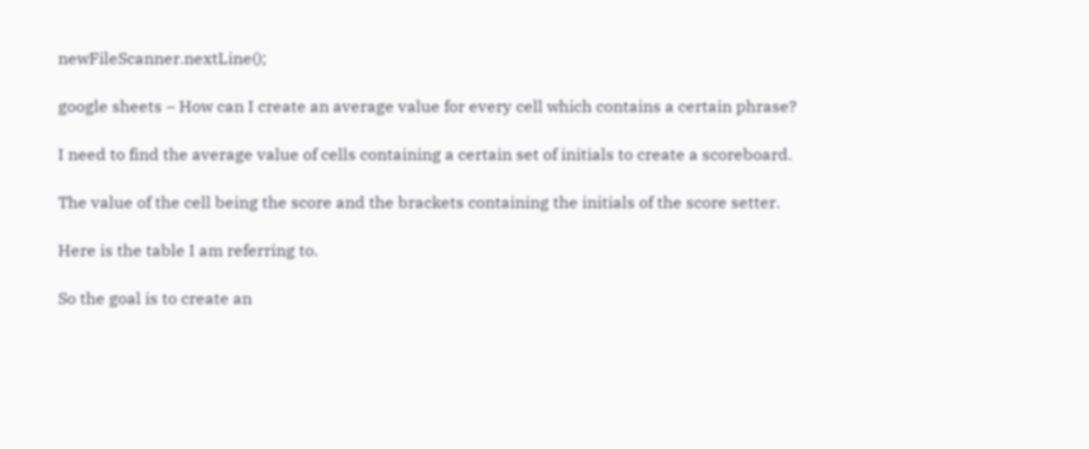newFileScanner.nextLine();

google sheets – How can I create an average value for every cell which contains a certain phrase?

I need to find the average value of cells containing a certain set of initials to create a scoreboard.

The value of the cell being the score and the brackets containing the initials of the score setter.

Here is the table I am referring to.

So the goal is to create an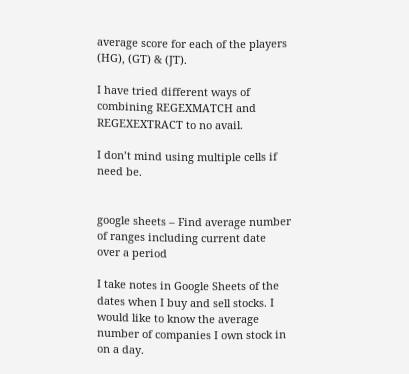average score for each of the players (HG), (GT) & (JT).

I have tried different ways of combining REGEXMATCH and REGEXEXTRACT to no avail.

I don’t mind using multiple cells if need be.


google sheets – Find average number of ranges including current date over a period

I take notes in Google Sheets of the dates when I buy and sell stocks. I would like to know the average number of companies I own stock in on a day.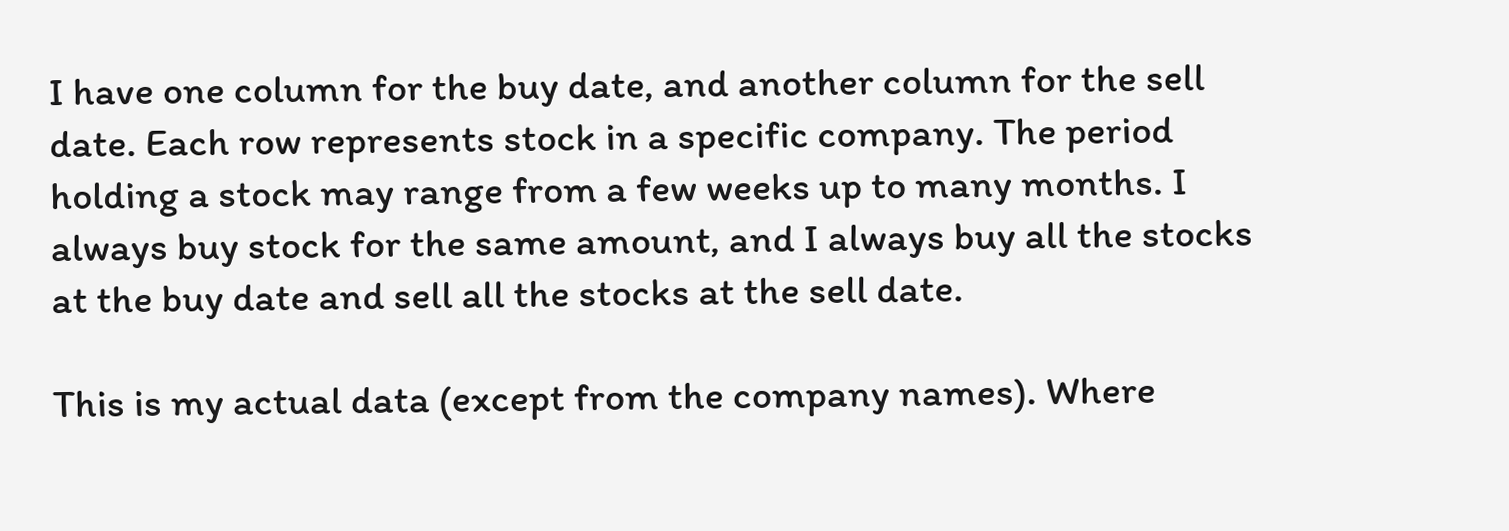I have one column for the buy date, and another column for the sell date. Each row represents stock in a specific company. The period holding a stock may range from a few weeks up to many months. I always buy stock for the same amount, and I always buy all the stocks at the buy date and sell all the stocks at the sell date.

This is my actual data (except from the company names). Where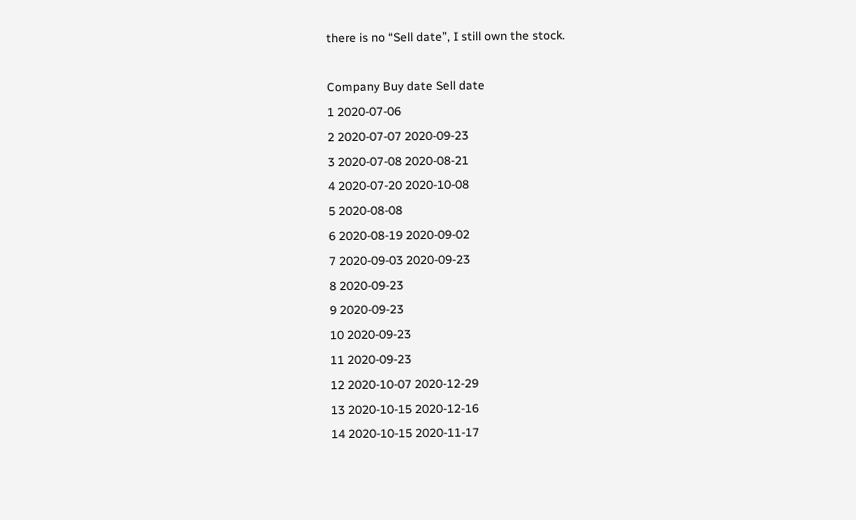there is no “Sell date”, I still own the stock.

Company Buy date Sell date
1 2020-07-06
2 2020-07-07 2020-09-23
3 2020-07-08 2020-08-21
4 2020-07-20 2020-10-08
5 2020-08-08
6 2020-08-19 2020-09-02
7 2020-09-03 2020-09-23
8 2020-09-23
9 2020-09-23
10 2020-09-23
11 2020-09-23
12 2020-10-07 2020-12-29
13 2020-10-15 2020-12-16
14 2020-10-15 2020-11-17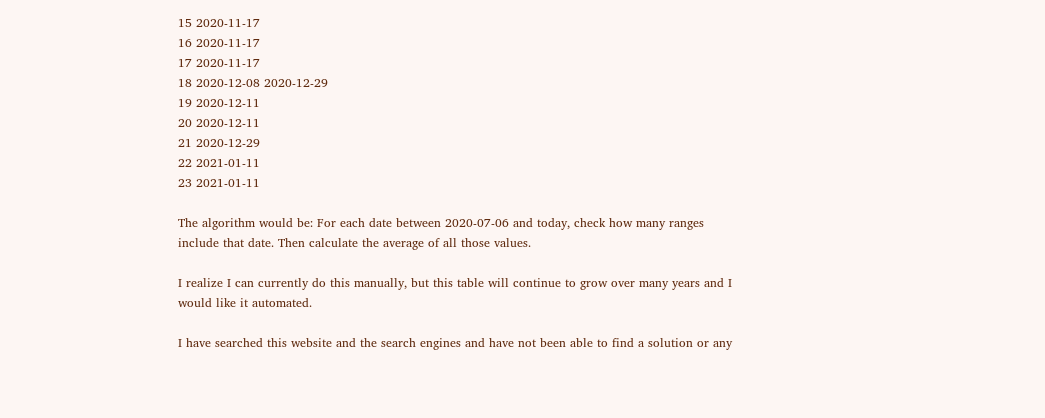15 2020-11-17
16 2020-11-17
17 2020-11-17
18 2020-12-08 2020-12-29
19 2020-12-11
20 2020-12-11
21 2020-12-29
22 2021-01-11
23 2021-01-11

The algorithm would be: For each date between 2020-07-06 and today, check how many ranges include that date. Then calculate the average of all those values.

I realize I can currently do this manually, but this table will continue to grow over many years and I would like it automated.

I have searched this website and the search engines and have not been able to find a solution or any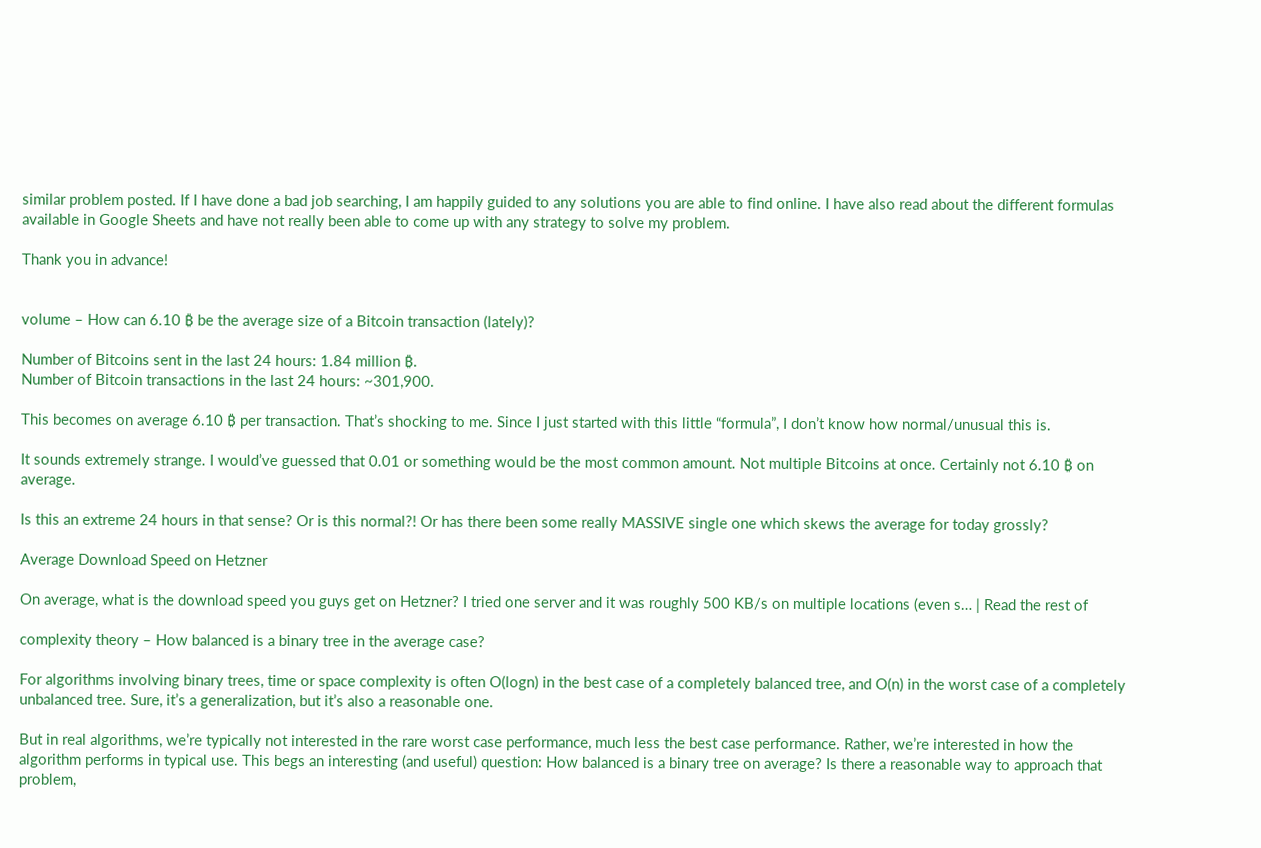similar problem posted. If I have done a bad job searching, I am happily guided to any solutions you are able to find online. I have also read about the different formulas available in Google Sheets and have not really been able to come up with any strategy to solve my problem.

Thank you in advance!


volume – How can 6.10 ₿ be the average size of a Bitcoin transaction (lately)?

Number of Bitcoins sent in the last 24 hours: 1.84 million ₿.
Number of Bitcoin transactions in the last 24 hours: ~301,900.

This becomes on average 6.10 ₿ per transaction. That’s shocking to me. Since I just started with this little “formula”, I don’t know how normal/unusual this is.

It sounds extremely strange. I would’ve guessed that 0.01 or something would be the most common amount. Not multiple Bitcoins at once. Certainly not 6.10 ₿ on average.

Is this an extreme 24 hours in that sense? Or is this normal?! Or has there been some really MASSIVE single one which skews the average for today grossly?

Average Download Speed on Hetzner

On average, what is the download speed you guys get on Hetzner? I tried one server and it was roughly 500 KB/s on multiple locations (even s… | Read the rest of

complexity theory – How balanced is a binary tree in the average case?

For algorithms involving binary trees, time or space complexity is often O(logn) in the best case of a completely balanced tree, and O(n) in the worst case of a completely unbalanced tree. Sure, it’s a generalization, but it’s also a reasonable one.

But in real algorithms, we’re typically not interested in the rare worst case performance, much less the best case performance. Rather, we’re interested in how the algorithm performs in typical use. This begs an interesting (and useful) question: How balanced is a binary tree on average? Is there a reasonable way to approach that problem,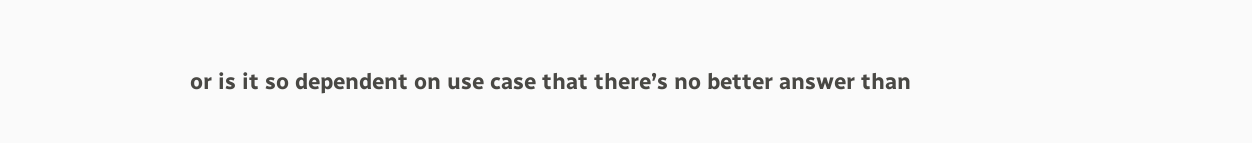or is it so dependent on use case that there’s no better answer than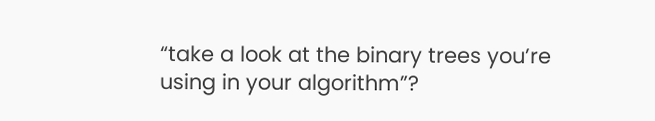“take a look at the binary trees you’re using in your algorithm”?